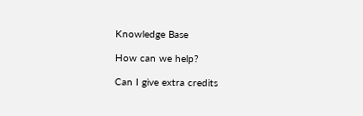Knowledge Base

How can we help?

Can I give extra credits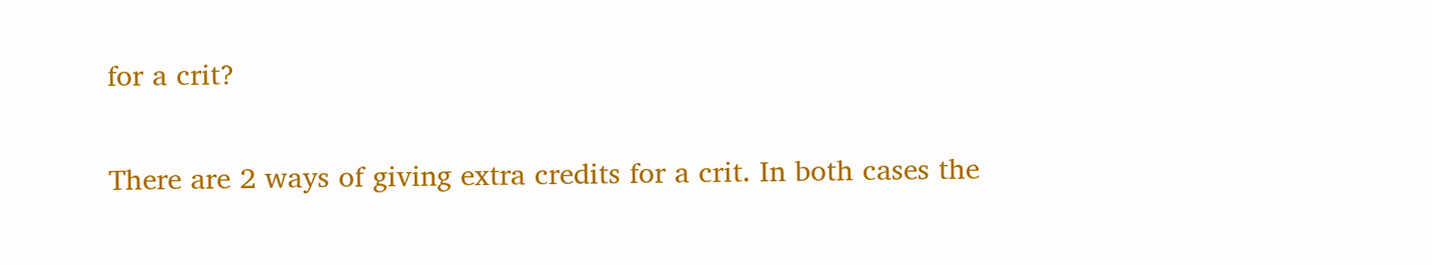for a crit?

There are 2 ways of giving extra credits for a crit. In both cases the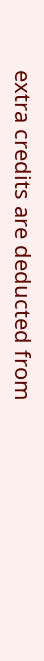extra credits are deducted from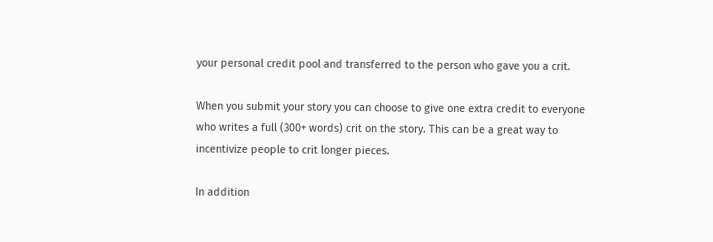your personal credit pool and transferred to the person who gave you a crit.

When you submit your story you can choose to give one extra credit to everyone who writes a full (300+ words) crit on the story. This can be a great way to incentivize people to crit longer pieces.

In addition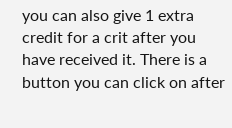you can also give 1 extra credit for a crit after you have received it. There is a button you can click on after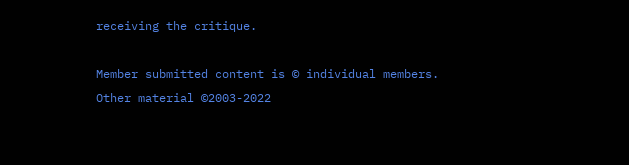receiving the critique.

Member submitted content is © individual members.
Other material ©2003-2022